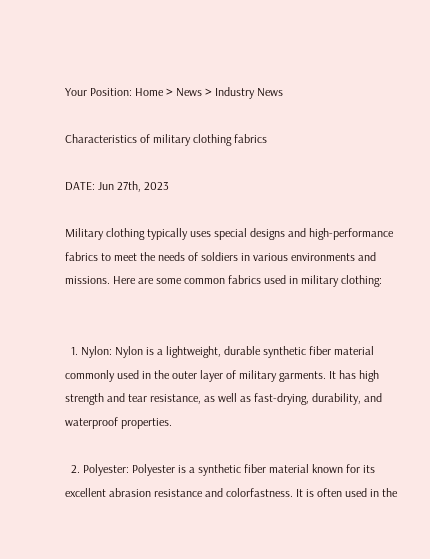Your Position: Home > News > Industry News

Characteristics of military clothing fabrics

DATE: Jun 27th, 2023

Military clothing typically uses special designs and high-performance fabrics to meet the needs of soldiers in various environments and missions. Here are some common fabrics used in military clothing:


  1. Nylon: Nylon is a lightweight, durable synthetic fiber material commonly used in the outer layer of military garments. It has high strength and tear resistance, as well as fast-drying, durability, and waterproof properties.

  2. Polyester: Polyester is a synthetic fiber material known for its excellent abrasion resistance and colorfastness. It is often used in the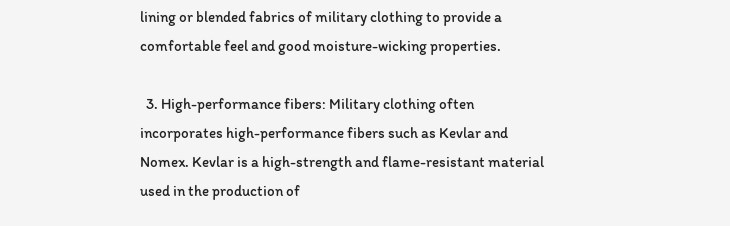lining or blended fabrics of military clothing to provide a comfortable feel and good moisture-wicking properties.

  3. High-performance fibers: Military clothing often incorporates high-performance fibers such as Kevlar and Nomex. Kevlar is a high-strength and flame-resistant material used in the production of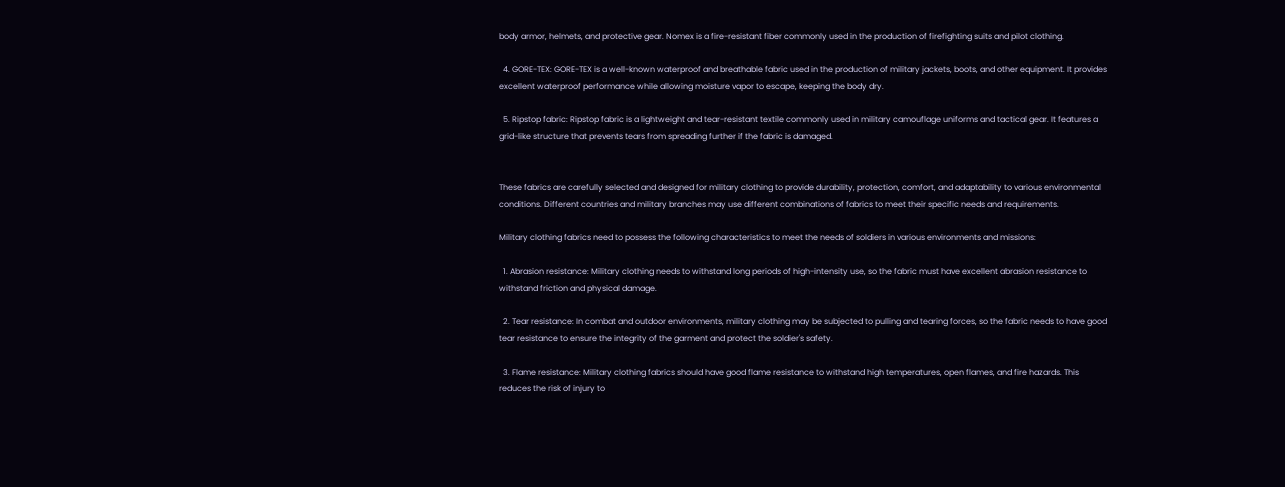body armor, helmets, and protective gear. Nomex is a fire-resistant fiber commonly used in the production of firefighting suits and pilot clothing.

  4. GORE-TEX: GORE-TEX is a well-known waterproof and breathable fabric used in the production of military jackets, boots, and other equipment. It provides excellent waterproof performance while allowing moisture vapor to escape, keeping the body dry.

  5. Ripstop fabric: Ripstop fabric is a lightweight and tear-resistant textile commonly used in military camouflage uniforms and tactical gear. It features a grid-like structure that prevents tears from spreading further if the fabric is damaged.


These fabrics are carefully selected and designed for military clothing to provide durability, protection, comfort, and adaptability to various environmental conditions. Different countries and military branches may use different combinations of fabrics to meet their specific needs and requirements.

Military clothing fabrics need to possess the following characteristics to meet the needs of soldiers in various environments and missions:

  1. Abrasion resistance: Military clothing needs to withstand long periods of high-intensity use, so the fabric must have excellent abrasion resistance to withstand friction and physical damage.

  2. Tear resistance: In combat and outdoor environments, military clothing may be subjected to pulling and tearing forces, so the fabric needs to have good tear resistance to ensure the integrity of the garment and protect the soldier's safety.

  3. Flame resistance: Military clothing fabrics should have good flame resistance to withstand high temperatures, open flames, and fire hazards. This reduces the risk of injury to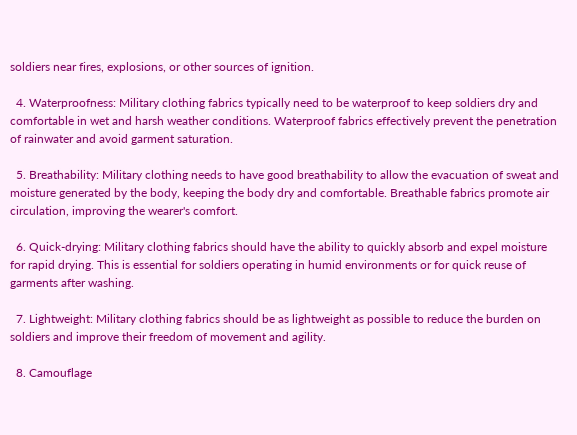soldiers near fires, explosions, or other sources of ignition.

  4. Waterproofness: Military clothing fabrics typically need to be waterproof to keep soldiers dry and comfortable in wet and harsh weather conditions. Waterproof fabrics effectively prevent the penetration of rainwater and avoid garment saturation.

  5. Breathability: Military clothing needs to have good breathability to allow the evacuation of sweat and moisture generated by the body, keeping the body dry and comfortable. Breathable fabrics promote air circulation, improving the wearer's comfort.

  6. Quick-drying: Military clothing fabrics should have the ability to quickly absorb and expel moisture for rapid drying. This is essential for soldiers operating in humid environments or for quick reuse of garments after washing.

  7. Lightweight: Military clothing fabrics should be as lightweight as possible to reduce the burden on soldiers and improve their freedom of movement and agility.

  8. Camouflage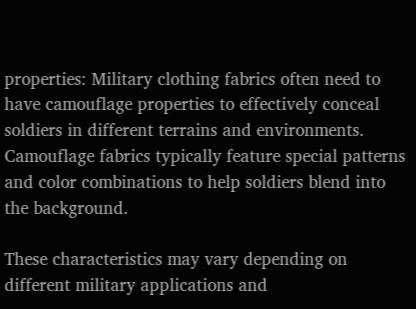properties: Military clothing fabrics often need to have camouflage properties to effectively conceal soldiers in different terrains and environments. Camouflage fabrics typically feature special patterns and color combinations to help soldiers blend into the background.

These characteristics may vary depending on different military applications and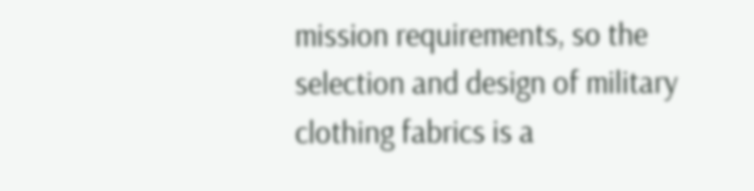mission requirements, so the selection and design of military clothing fabrics is a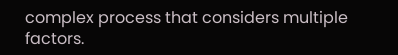complex process that considers multiple factors.